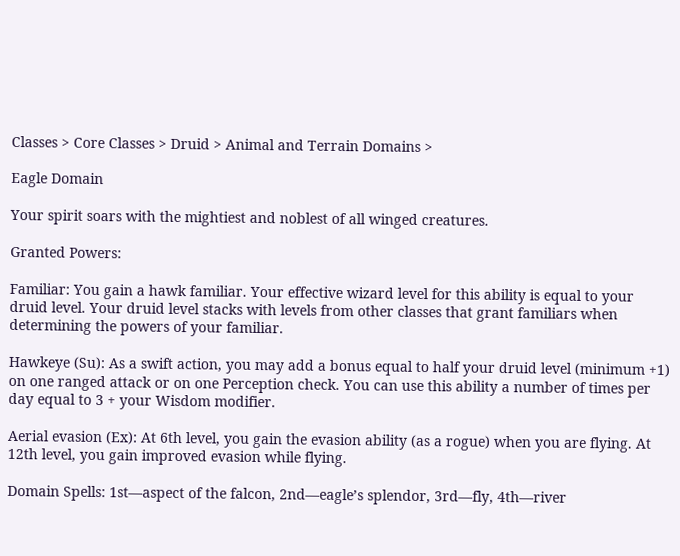Classes > Core Classes > Druid > Animal and Terrain Domains >

Eagle Domain

Your spirit soars with the mightiest and noblest of all winged creatures.

Granted Powers:

Familiar: You gain a hawk familiar. Your effective wizard level for this ability is equal to your druid level. Your druid level stacks with levels from other classes that grant familiars when determining the powers of your familiar.

Hawkeye (Su): As a swift action, you may add a bonus equal to half your druid level (minimum +1) on one ranged attack or on one Perception check. You can use this ability a number of times per day equal to 3 + your Wisdom modifier.

Aerial evasion (Ex): At 6th level, you gain the evasion ability (as a rogue) when you are flying. At 12th level, you gain improved evasion while flying.

Domain Spells: 1st—aspect of the falcon, 2nd—eagle’s splendor, 3rd—fly, 4th—river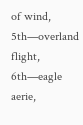of wind, 5th—overland flight, 6th—eagle aerie,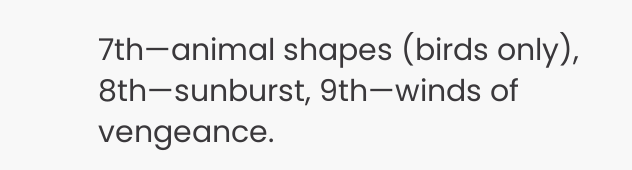7th—animal shapes (birds only), 8th—sunburst, 9th—winds of vengeance.